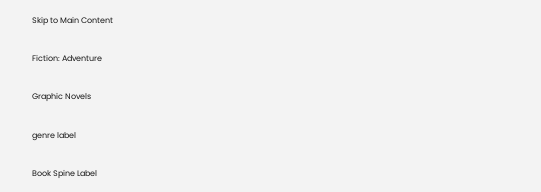Skip to Main Content

Fiction: Adventure

Graphic Novels

genre label

Book Spine Label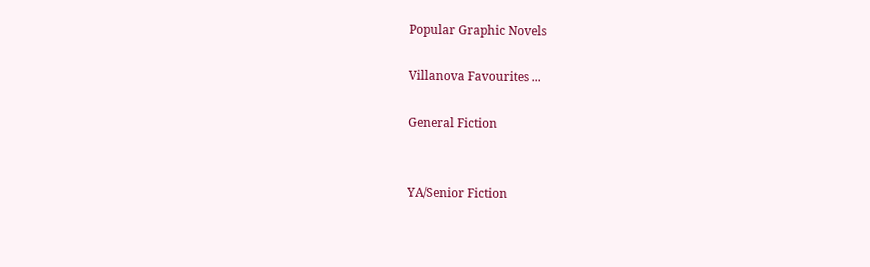Popular Graphic Novels

Villanova Favourites ...

General Fiction


YA/Senior Fiction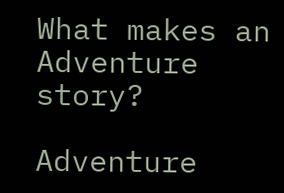What makes an Adventure story?

Adventure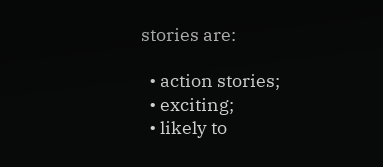stories are:

  • action stories;
  • exciting;
  • likely to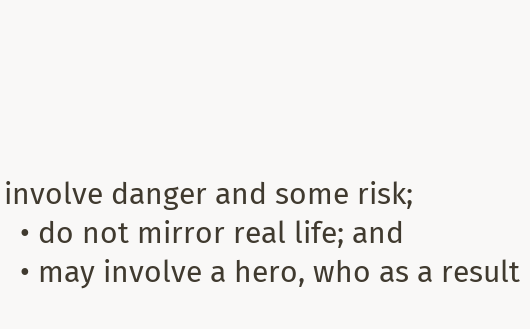involve danger and some risk;
  • do not mirror real life; and
  • may involve a hero, who as a result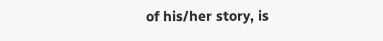of his/her story, is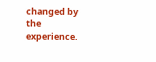changed by the experience.